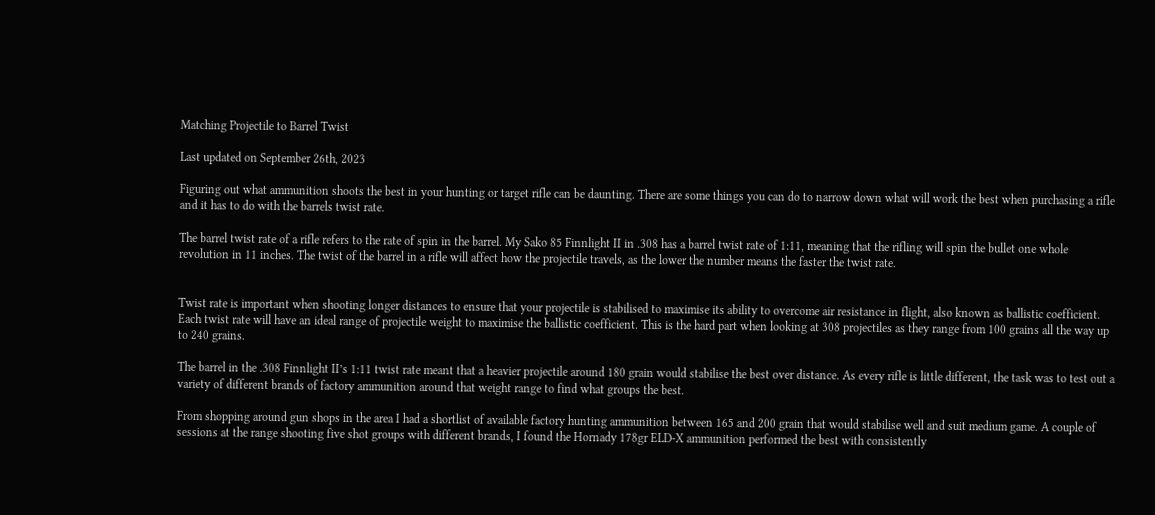Matching Projectile to Barrel Twist

Last updated on September 26th, 2023

Figuring out what ammunition shoots the best in your hunting or target rifle can be daunting. There are some things you can do to narrow down what will work the best when purchasing a rifle and it has to do with the barrels twist rate.

The barrel twist rate of a rifle refers to the rate of spin in the barrel. My Sako 85 Finnlight II in .308 has a barrel twist rate of 1:11, meaning that the rifling will spin the bullet one whole revolution in 11 inches. The twist of the barrel in a rifle will affect how the projectile travels, as the lower the number means the faster the twist rate.


Twist rate is important when shooting longer distances to ensure that your projectile is stabilised to maximise its ability to overcome air resistance in flight, also known as ballistic coefficient. Each twist rate will have an ideal range of projectile weight to maximise the ballistic coefficient. This is the hard part when looking at 308 projectiles as they range from 100 grains all the way up to 240 grains.

The barrel in the .308 Finnlight II’s 1:11 twist rate meant that a heavier projectile around 180 grain would stabilise the best over distance. As every rifle is little different, the task was to test out a variety of different brands of factory ammunition around that weight range to find what groups the best.

From shopping around gun shops in the area I had a shortlist of available factory hunting ammunition between 165 and 200 grain that would stabilise well and suit medium game. A couple of sessions at the range shooting five shot groups with different brands, I found the Hornady 178gr ELD-X ammunition performed the best with consistently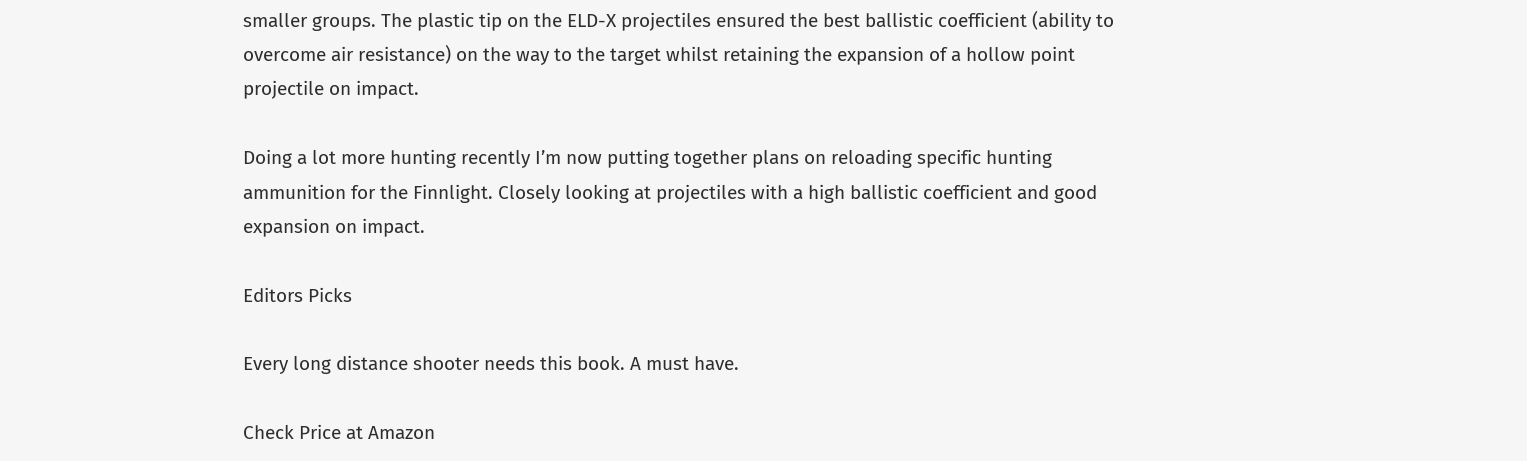smaller groups. The plastic tip on the ELD-X projectiles ensured the best ballistic coefficient (ability to overcome air resistance) on the way to the target whilst retaining the expansion of a hollow point projectile on impact.

Doing a lot more hunting recently I’m now putting together plans on reloading specific hunting ammunition for the Finnlight. Closely looking at projectiles with a high ballistic coefficient and good expansion on impact.

Editors Picks

Every long distance shooter needs this book. A must have.

Check Price at Amazon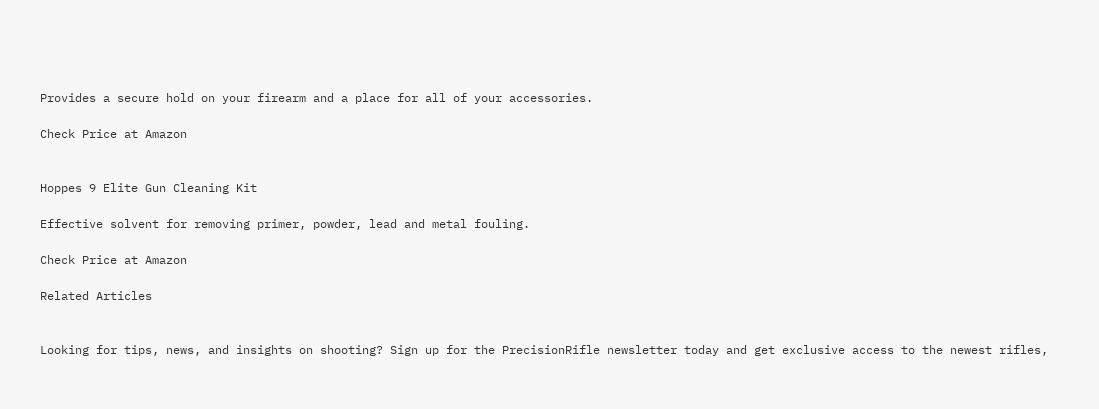Provides a secure hold on your firearm and a place for all of your accessories.

Check Price at Amazon


Hoppes 9 Elite Gun Cleaning Kit

Effective solvent for removing primer, powder, lead and metal fouling.

Check Price at Amazon

Related Articles


Looking for tips, news, and insights on shooting? Sign up for the PrecisionRifle newsletter today and get exclusive access to the newest rifles,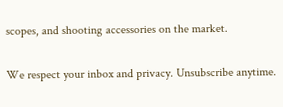scopes, and shooting accessories on the market.

We respect your inbox and privacy. Unsubscribe anytime.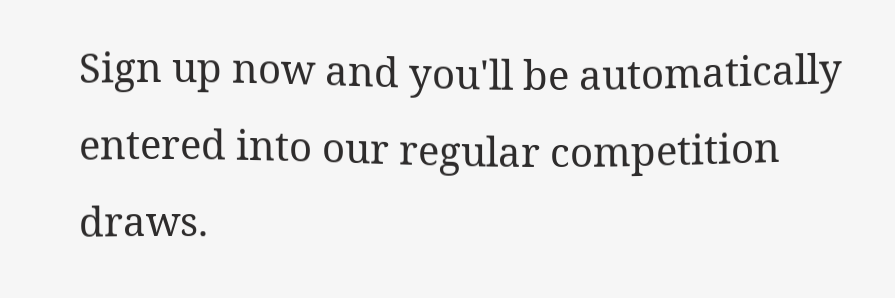Sign up now and you'll be automatically entered into our regular competition draws.